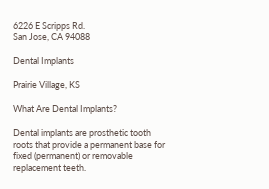6226 E Scripps Rd.
San Jose, CA 94088

Dental Implants

Prairie Village, KS

What Are Dental Implants?

Dental implants are prosthetic tooth roots that provide a permanent base for fixed (permanent) or removable replacement teeth.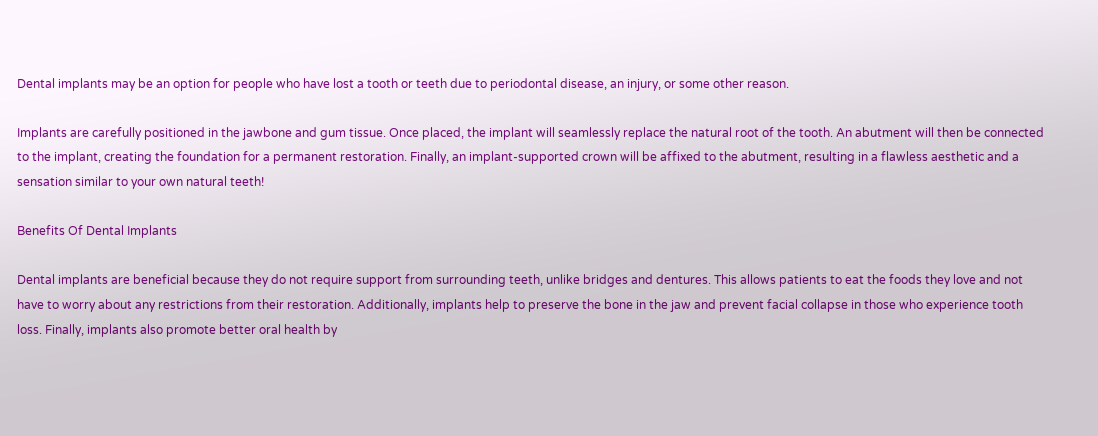Dental implants may be an option for people who have lost a tooth or teeth due to periodontal disease, an injury, or some other reason.

Implants are carefully positioned in the jawbone and gum tissue. Once placed, the implant will seamlessly replace the natural root of the tooth. An abutment will then be connected to the implant, creating the foundation for a permanent restoration. Finally, an implant-supported crown will be affixed to the abutment, resulting in a flawless aesthetic and a sensation similar to your own natural teeth!

Benefits Of Dental Implants

Dental implants are beneficial because they do not require support from surrounding teeth, unlike bridges and dentures. This allows patients to eat the foods they love and not have to worry about any restrictions from their restoration. Additionally, implants help to preserve the bone in the jaw and prevent facial collapse in those who experience tooth loss. Finally, implants also promote better oral health by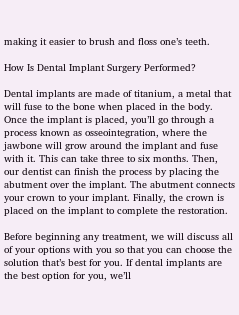making it easier to brush and floss one’s teeth.

How Is Dental Implant Surgery Performed?

Dental implants are made of titanium, a metal that will fuse to the bone when placed in the body. Once the implant is placed, you’ll go through a process known as osseointegration, where the jawbone will grow around the implant and fuse with it. This can take three to six months. Then, our dentist can finish the process by placing the abutment over the implant. The abutment connects your crown to your implant. Finally, the crown is placed on the implant to complete the restoration.

Before beginning any treatment, we will discuss all of your options with you so that you can choose the solution that’s best for you. If dental implants are the best option for you, we’ll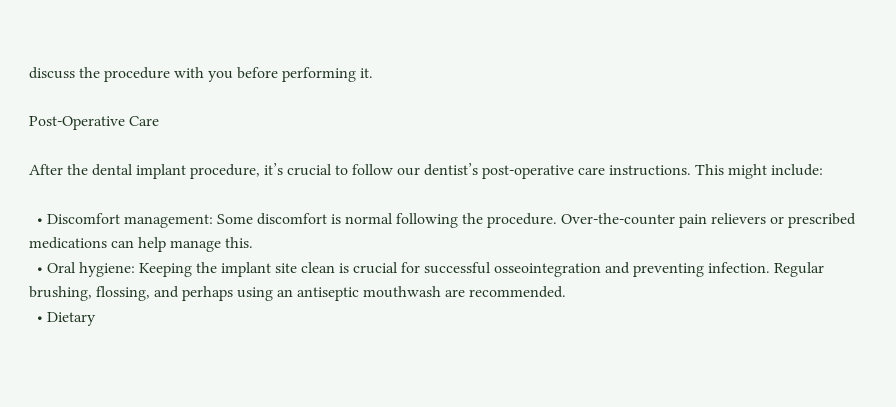discuss the procedure with you before performing it.

Post-Operative Care

After the dental implant procedure, it’s crucial to follow our dentist’s post-operative care instructions. This might include:

  • Discomfort management: Some discomfort is normal following the procedure. Over-the-counter pain relievers or prescribed medications can help manage this.
  • Oral hygiene: Keeping the implant site clean is crucial for successful osseointegration and preventing infection. Regular brushing, flossing, and perhaps using an antiseptic mouthwash are recommended.
  • Dietary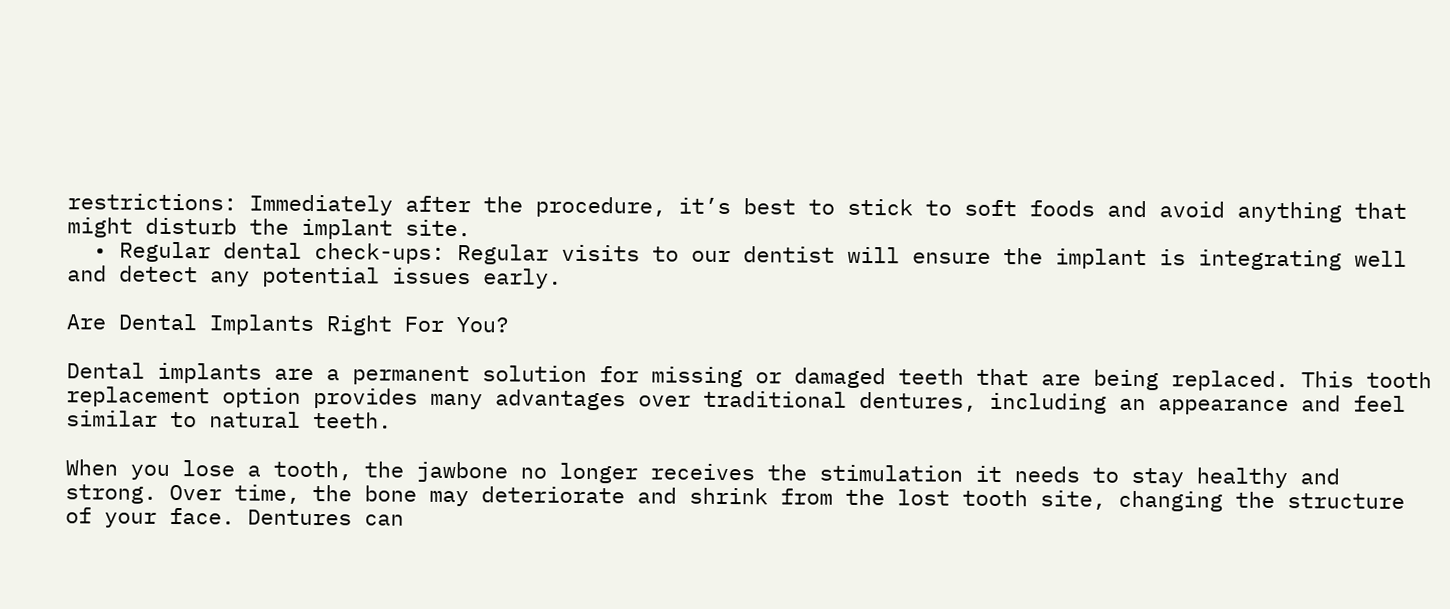restrictions: Immediately after the procedure, it’s best to stick to soft foods and avoid anything that might disturb the implant site.
  • Regular dental check-ups: Regular visits to our dentist will ensure the implant is integrating well and detect any potential issues early.

Are Dental Implants Right For You?

Dental implants are a permanent solution for missing or damaged teeth that are being replaced. This tooth replacement option provides many advantages over traditional dentures, including an appearance and feel similar to natural teeth.

When you lose a tooth, the jawbone no longer receives the stimulation it needs to stay healthy and strong. Over time, the bone may deteriorate and shrink from the lost tooth site, changing the structure of your face. Dentures can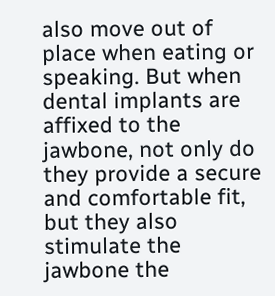also move out of place when eating or speaking. But when dental implants are affixed to the jawbone, not only do they provide a secure and comfortable fit, but they also stimulate the jawbone the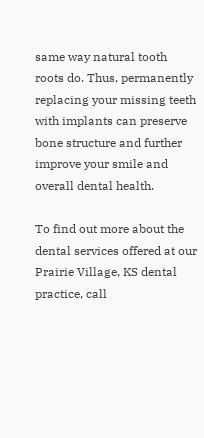same way natural tooth roots do. Thus, permanently replacing your missing teeth with implants can preserve bone structure and further improve your smile and overall dental health.

To find out more about the dental services offered at our Prairie Village, KS dental practice, call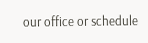our office or schedule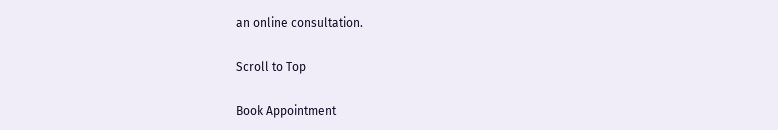an online consultation.

Scroll to Top

Book Appointment